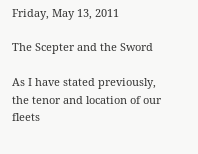Friday, May 13, 2011

The Scepter and the Sword

As I have stated previously, the tenor and location of our fleets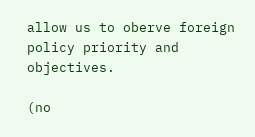allow us to oberve foreign policy priority and objectives.

(no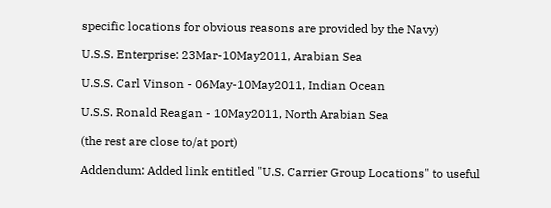specific locations for obvious reasons are provided by the Navy)

U.S.S. Enterprise: 23Mar-10May2011, Arabian Sea

U.S.S. Carl Vinson - 06May-10May2011, Indian Ocean

U.S.S. Ronald Reagan - 10May2011, North Arabian Sea

(the rest are close to/at port)

Addendum: Added link entitled "U.S. Carrier Group Locations" to useful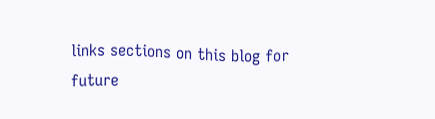links sections on this blog for future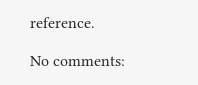reference.

No comments: